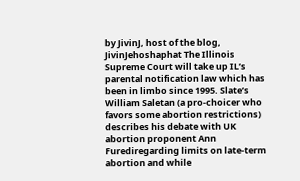by JivinJ, host of the blog, JivinJehoshaphat The Illinois Supreme Court will take up IL’s parental notification law which has been in limbo since 1995. Slate’s William Saletan (a pro-choicer who favors some abortion restrictions) describes his debate with UK abortion proponent Ann Furediregarding limits on late-term abortion and while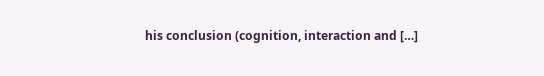his conclusion (cognition, interaction and […]